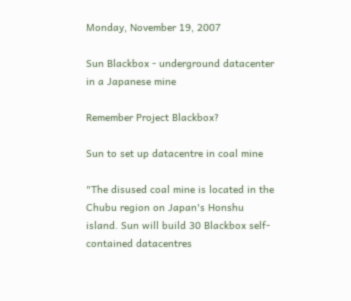Monday, November 19, 2007

Sun Blackbox - underground datacenter in a Japanese mine

Remember Project Blackbox?

Sun to set up datacentre in coal mine

"The disused coal mine is located in the Chubu region on Japan's Honshu island. Sun will build 30 Blackbox self-contained datacentres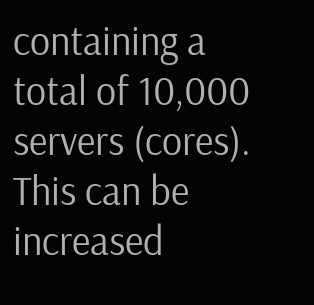containing a total of 10,000 servers (cores). This can be increased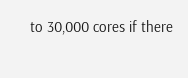to 30,000 cores if there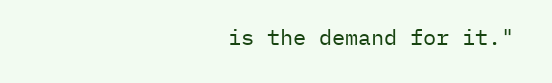is the demand for it."